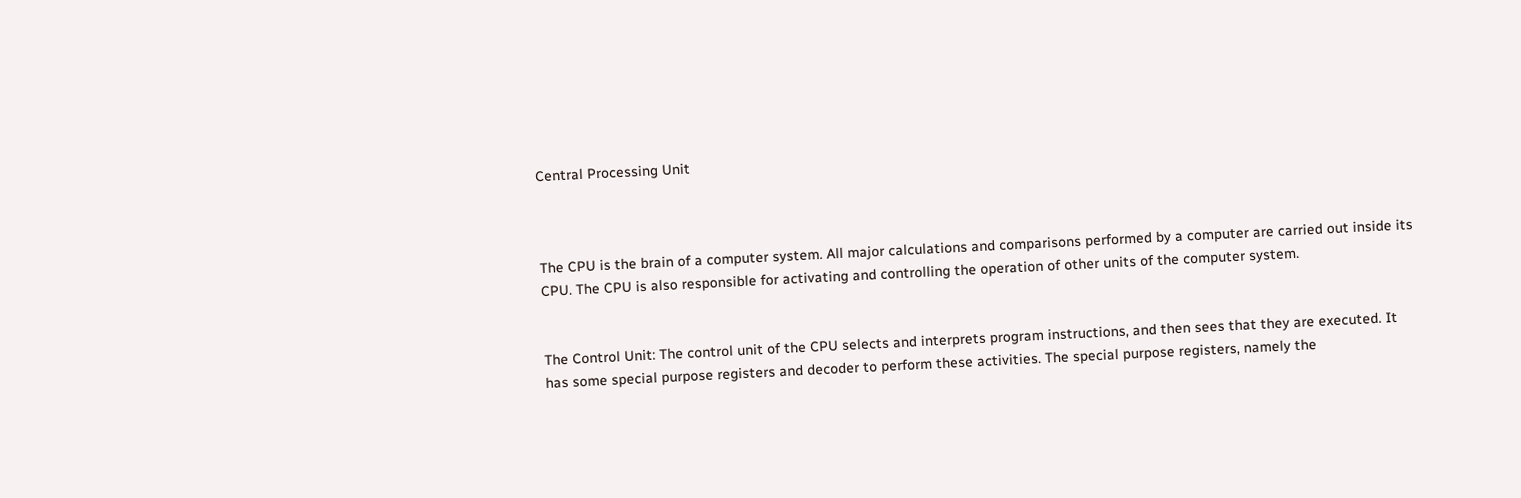Central Processing Unit



The CPU is the brain of a computer system. All major calculations and comparisons performed by a computer are carried out inside its CPU. The CPU is also responsible for activating and controlling the operation of other units of the computer system.


The Control Unit: The control unit of the CPU selects and interprets program instructions, and then sees that they are executed. It has some special purpose registers and decoder to perform these activities. The special purpose registers, namely the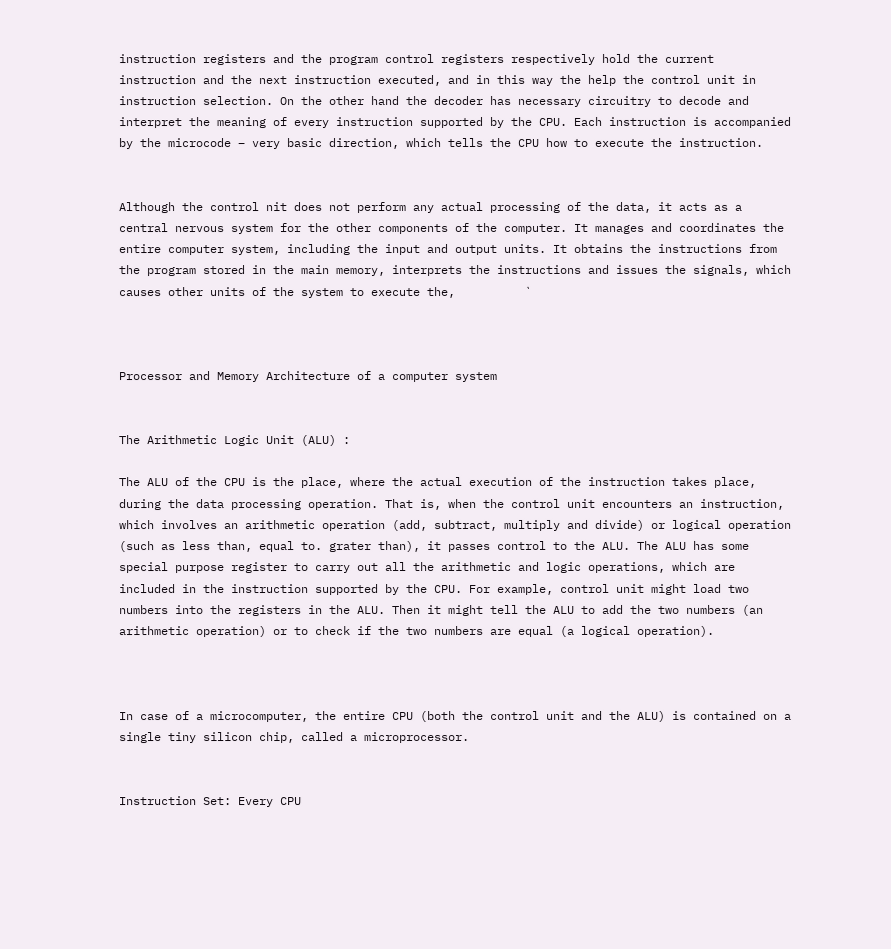instruction registers and the program control registers respectively hold the current instruction and the next instruction executed, and in this way the help the control unit in instruction selection. On the other hand the decoder has necessary circuitry to decode and interpret the meaning of every instruction supported by the CPU. Each instruction is accompanied by the microcode – very basic direction, which tells the CPU how to execute the instruction.


Although the control nit does not perform any actual processing of the data, it acts as a central nervous system for the other components of the computer. It manages and coordinates the entire computer system, including the input and output units. It obtains the instructions from the program stored in the main memory, interprets the instructions and issues the signals, which causes other units of the system to execute the,          `



Processor and Memory Architecture of a computer system


The Arithmetic Logic Unit (ALU) :

The ALU of the CPU is the place, where the actual execution of the instruction takes place, during the data processing operation. That is, when the control unit encounters an instruction, which involves an arithmetic operation (add, subtract, multiply and divide) or logical operation (such as less than, equal to. grater than), it passes control to the ALU. The ALU has some special purpose register to carry out all the arithmetic and logic operations, which are included in the instruction supported by the CPU. For example, control unit might load two numbers into the registers in the ALU. Then it might tell the ALU to add the two numbers (an arithmetic operation) or to check if the two numbers are equal (a logical operation).



In case of a microcomputer, the entire CPU (both the control unit and the ALU) is contained on a single tiny silicon chip, called a microprocessor.


Instruction Set: Every CPU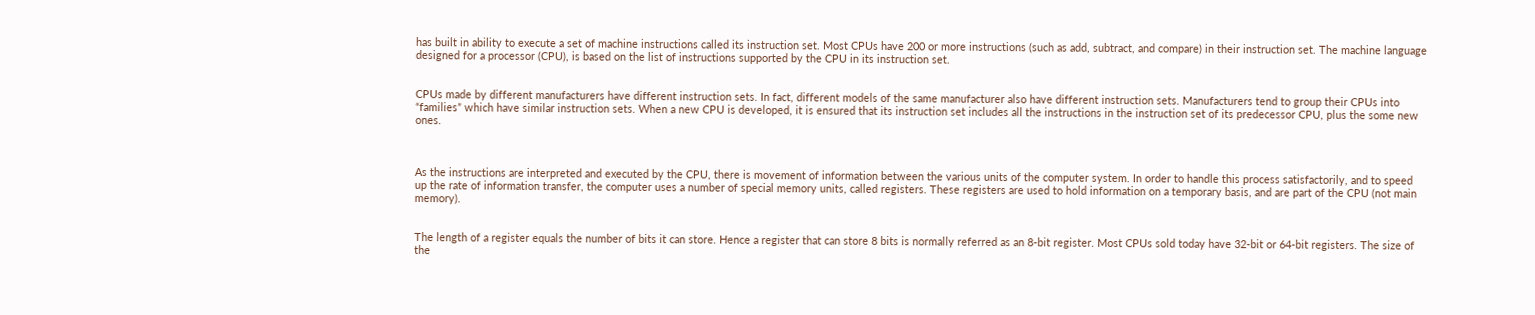has built in ability to execute a set of machine instructions called its instruction set. Most CPUs have 200 or more instructions (such as add, subtract, and compare) in their instruction set. The machine language designed for a processor (CPU), is based on the list of instructions supported by the CPU in its instruction set.


CPUs made by different manufacturers have different instruction sets. In fact, different models of the same manufacturer also have different instruction sets. Manufacturers tend to group their CPUs into “families” which have similar instruction sets. When a new CPU is developed, it is ensured that its instruction set includes all the instructions in the instruction set of its predecessor CPU, plus the some new ones.



As the instructions are interpreted and executed by the CPU, there is movement of information between the various units of the computer system. In order to handle this process satisfactorily, and to speed up the rate of information transfer, the computer uses a number of special memory units, called registers. These registers are used to hold information on a temporary basis, and are part of the CPU (not main memory).


The length of a register equals the number of bits it can store. Hence a register that can store 8 bits is normally referred as an 8-bit register. Most CPUs sold today have 32-bit or 64-bit registers. The size of the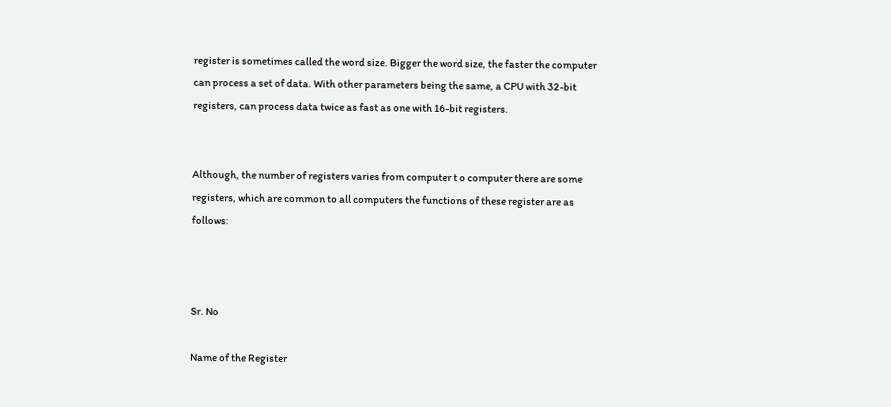register is sometimes called the word size. Bigger the word size, the faster the computer can process a set of data. With other parameters being the same, a CPU with 32-bit registers, can process data twice as fast as one with 16-bit registers.


Although, the number of registers varies from computer t o computer there are some registers, which are common to all computers the functions of these register are as follows:



Sr. No

Name of the Register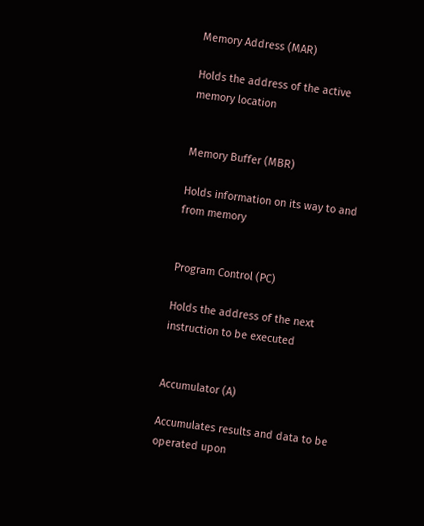Memory Address (MAR)

Holds the address of the active memory location


Memory Buffer (MBR)

Holds information on its way to and from memory


Program Control (PC)

Holds the address of the next instruction to be executed


Accumulator (A)

Accumulates results and data to be operated upon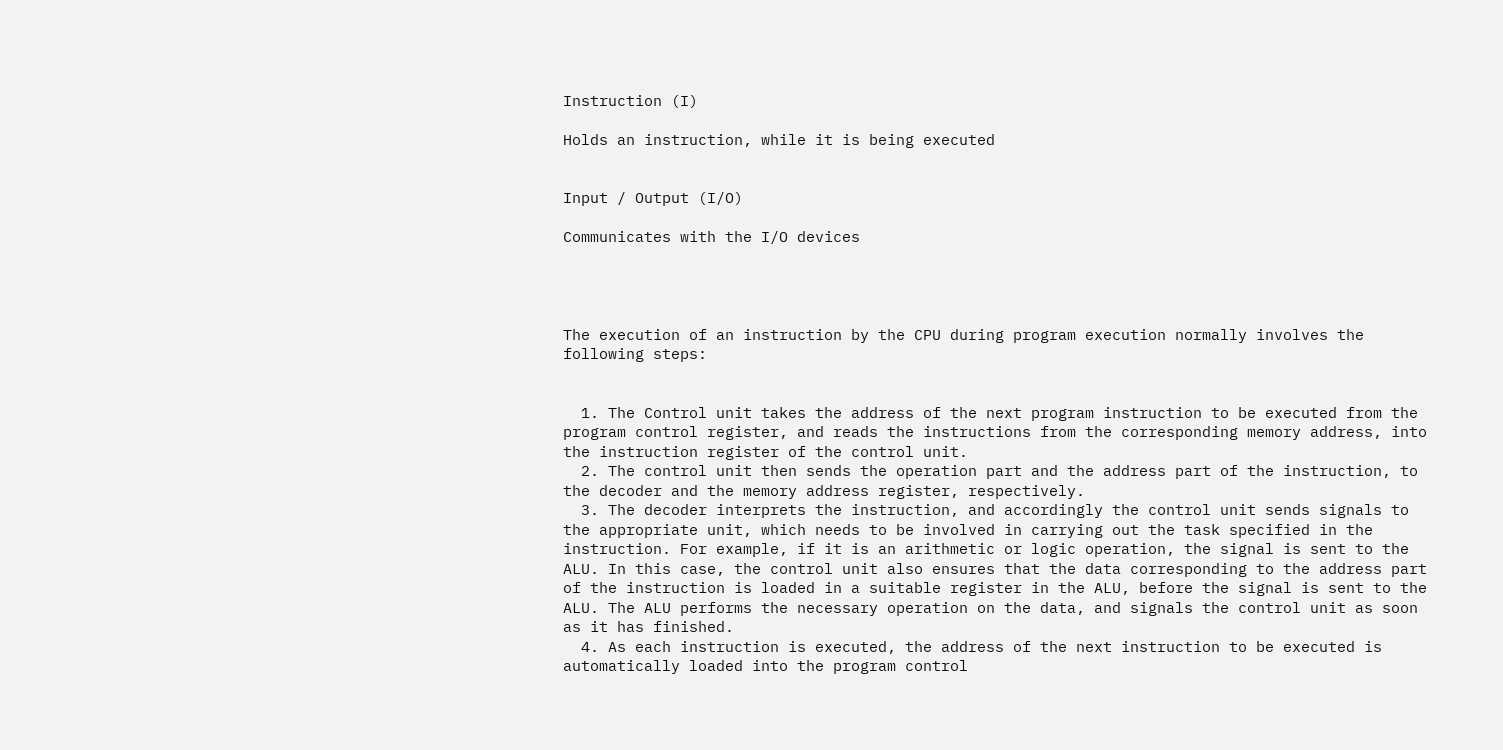Instruction (I)

Holds an instruction, while it is being executed


Input / Output (I/O)

Communicates with the I/O devices




The execution of an instruction by the CPU during program execution normally involves the following steps:


  1. The Control unit takes the address of the next program instruction to be executed from the program control register, and reads the instructions from the corresponding memory address, into the instruction register of the control unit.
  2. The control unit then sends the operation part and the address part of the instruction, to the decoder and the memory address register, respectively.
  3. The decoder interprets the instruction, and accordingly the control unit sends signals to the appropriate unit, which needs to be involved in carrying out the task specified in the instruction. For example, if it is an arithmetic or logic operation, the signal is sent to the ALU. In this case, the control unit also ensures that the data corresponding to the address part of the instruction is loaded in a suitable register in the ALU, before the signal is sent to the ALU. The ALU performs the necessary operation on the data, and signals the control unit as soon as it has finished.
  4. As each instruction is executed, the address of the next instruction to be executed is automatically loaded into the program control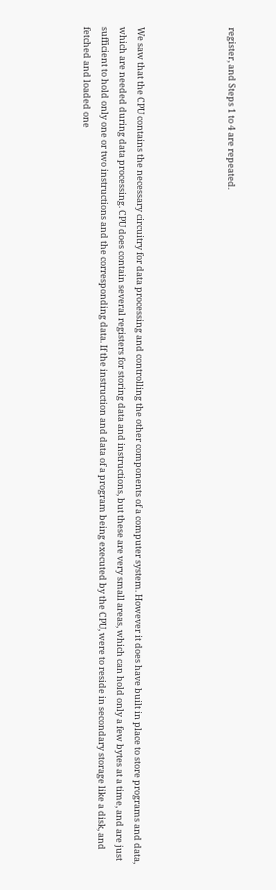register, and Steps 1 to 4 are repeated.




We saw that the CPU contains the necessary circuitry for data processing and controlling the other components of a computer system. However it does have built in place to store programs and data, which are needed during data processing. CPU does contain several registers for storing data and instructions, but these are very small areas, which can hold only a few bytes at a time, and are just sufficient to hold only one or two instructions and the corresponding data. If the instruction and data of a program being executed by the CPU, were to reside in secondary storage like a disk, and fetched and loaded one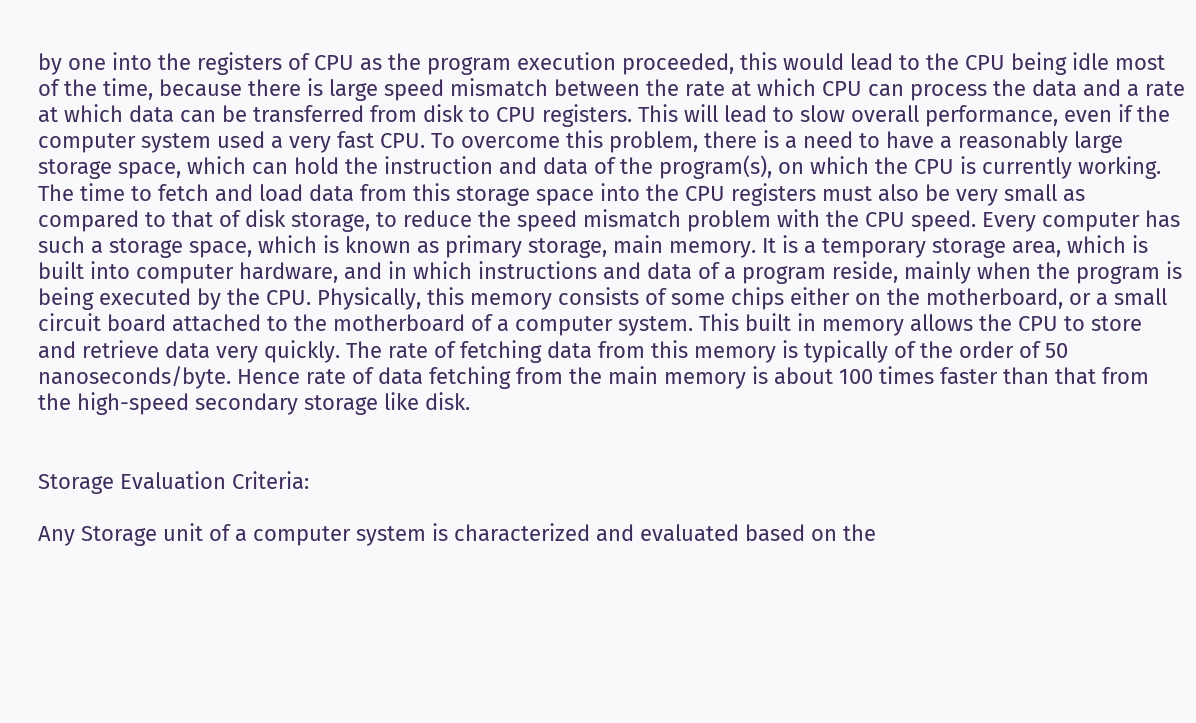by one into the registers of CPU as the program execution proceeded, this would lead to the CPU being idle most of the time, because there is large speed mismatch between the rate at which CPU can process the data and a rate at which data can be transferred from disk to CPU registers. This will lead to slow overall performance, even if the computer system used a very fast CPU. To overcome this problem, there is a need to have a reasonably large storage space, which can hold the instruction and data of the program(s), on which the CPU is currently working. The time to fetch and load data from this storage space into the CPU registers must also be very small as compared to that of disk storage, to reduce the speed mismatch problem with the CPU speed. Every computer has such a storage space, which is known as primary storage, main memory. It is a temporary storage area, which is built into computer hardware, and in which instructions and data of a program reside, mainly when the program is being executed by the CPU. Physically, this memory consists of some chips either on the motherboard, or a small circuit board attached to the motherboard of a computer system. This built in memory allows the CPU to store and retrieve data very quickly. The rate of fetching data from this memory is typically of the order of 50 nanoseconds/byte. Hence rate of data fetching from the main memory is about 100 times faster than that from the high-speed secondary storage like disk.


Storage Evaluation Criteria:

Any Storage unit of a computer system is characterized and evaluated based on the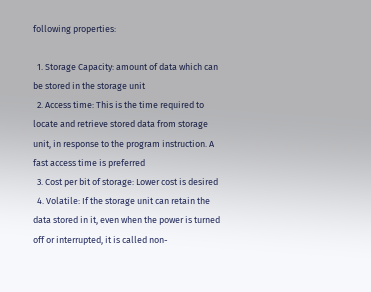following properties:

  1. Storage Capacity: amount of data which can be stored in the storage unit
  2. Access time: This is the time required to locate and retrieve stored data from storage unit, in response to the program instruction. A fast access time is preferred
  3. Cost per bit of storage: Lower cost is desired
  4. Volatile: If the storage unit can retain the data stored in it, even when the power is turned off or interrupted, it is called non-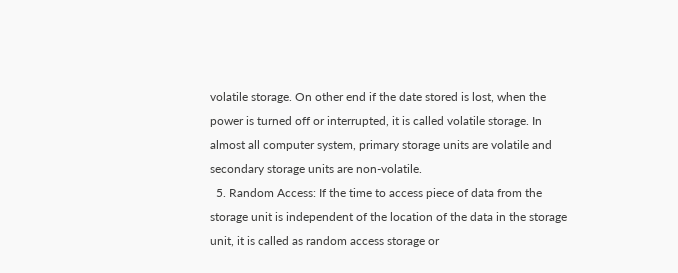volatile storage. On other end if the date stored is lost, when the power is turned off or interrupted, it is called volatile storage. In almost all computer system, primary storage units are volatile and secondary storage units are non-volatile.
  5. Random Access: If the time to access piece of data from the storage unit is independent of the location of the data in the storage unit, it is called as random access storage or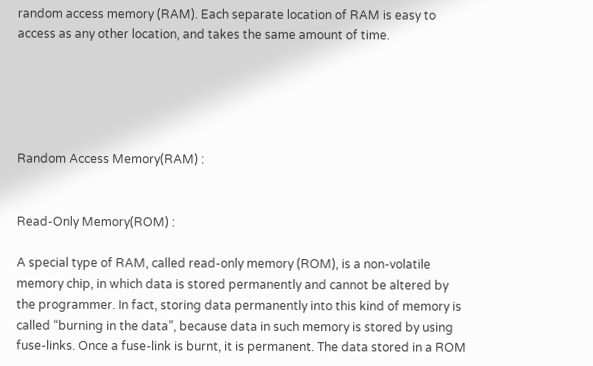random access memory (RAM). Each separate location of RAM is easy to access as any other location, and takes the same amount of time.





Random Access Memory(RAM) :


Read-Only Memory(ROM) :

A special type of RAM, called read-only memory (ROM), is a non-volatile memory chip, in which data is stored permanently and cannot be altered by the programmer. In fact, storing data permanently into this kind of memory is called “burning in the data”, because data in such memory is stored by using fuse-links. Once a fuse-link is burnt, it is permanent. The data stored in a ROM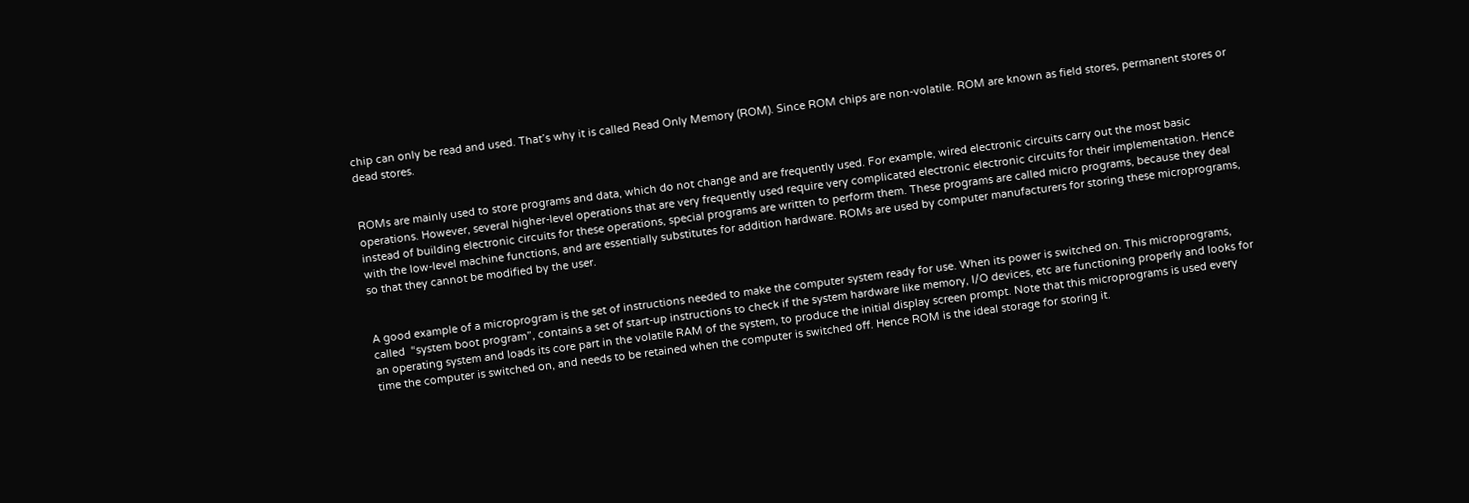chip can only be read and used. That’s why it is called Read Only Memory (ROM). Since ROM chips are non-volatile. ROM are known as field stores, permanent stores or dead stores.


ROMs are mainly used to store programs and data, which do not change and are frequently used. For example, wired electronic circuits carry out the most basic operations. However, several higher-level operations that are very frequently used require very complicated electronic electronic circuits for their implementation. Hence instead of building electronic circuits for these operations, special programs are written to perform them. These programs are called micro programs, because they deal with the low-level machine functions, and are essentially substitutes for addition hardware. ROMs are used by computer manufacturers for storing these microprograms, so that they cannot be modified by the user.


A good example of a microprogram is the set of instructions needed to make the computer system ready for use. When its power is switched on. This microprograms, called  “system boot program”, contains a set of start-up instructions to check if the system hardware like memory, I/O devices, etc are functioning properly and looks for an operating system and loads its core part in the volatile RAM of the system, to produce the initial display screen prompt. Note that this microprograms is used every time the computer is switched on, and needs to be retained when the computer is switched off. Hence ROM is the ideal storage for storing it.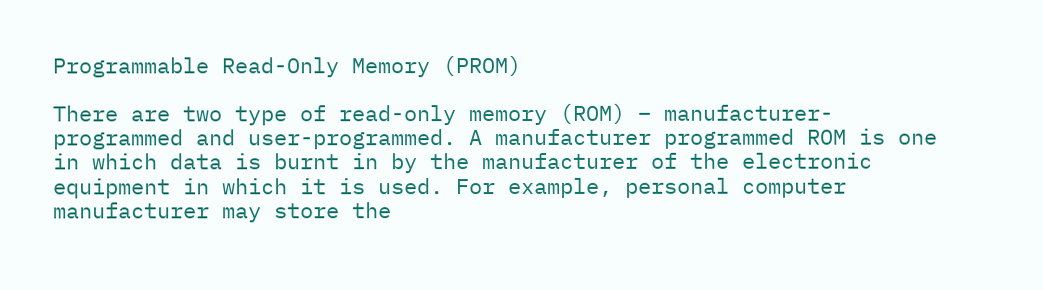Programmable Read-Only Memory (PROM)

There are two type of read-only memory (ROM) – manufacturer-programmed and user-programmed. A manufacturer programmed ROM is one in which data is burnt in by the manufacturer of the electronic equipment in which it is used. For example, personal computer manufacturer may store the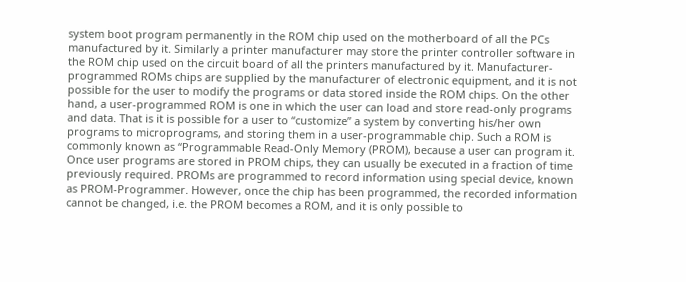system boot program permanently in the ROM chip used on the motherboard of all the PCs manufactured by it. Similarly a printer manufacturer may store the printer controller software in the ROM chip used on the circuit board of all the printers manufactured by it. Manufacturer-programmed ROMs chips are supplied by the manufacturer of electronic equipment, and it is not possible for the user to modify the programs or data stored inside the ROM chips. On the other hand, a user-programmed ROM is one in which the user can load and store read-only programs and data. That is it is possible for a user to “customize” a system by converting his/her own programs to microprograms, and storing them in a user-programmable chip. Such a ROM is commonly known as “Programmable Read-Only Memory (PROM), because a user can program it. Once user programs are stored in PROM chips, they can usually be executed in a fraction of time previously required. PROMs are programmed to record information using special device, known as PROM-Programmer. However, once the chip has been programmed, the recorded information cannot be changed, i.e. the PROM becomes a ROM, and it is only possible to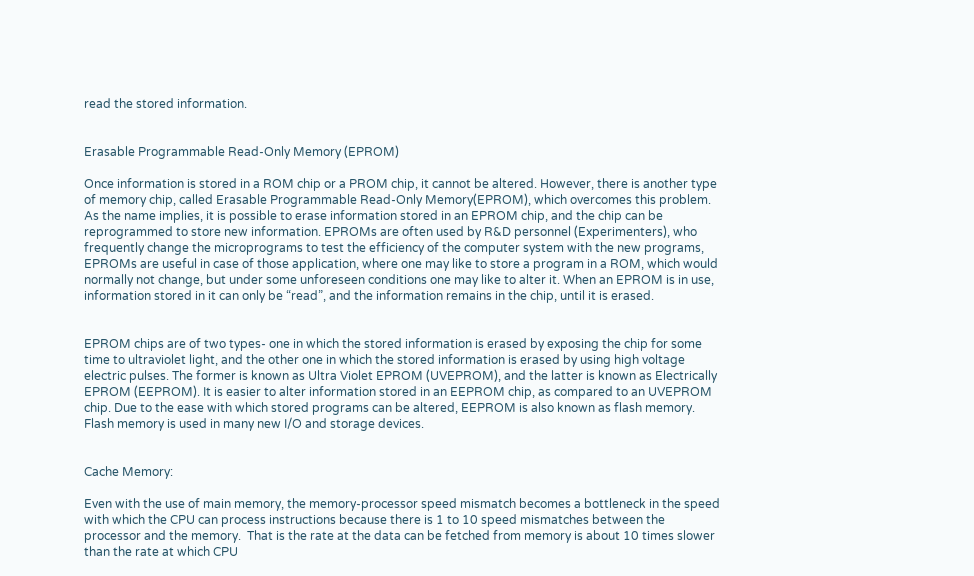read the stored information.


Erasable Programmable Read-Only Memory (EPROM)

Once information is stored in a ROM chip or a PROM chip, it cannot be altered. However, there is another type of memory chip, called Erasable Programmable Read-Only Memory(EPROM), which overcomes this problem. As the name implies, it is possible to erase information stored in an EPROM chip, and the chip can be reprogrammed to store new information. EPROMs are often used by R&D personnel (Experimenters), who frequently change the microprograms to test the efficiency of the computer system with the new programs, EPROMs are useful in case of those application, where one may like to store a program in a ROM, which would normally not change, but under some unforeseen conditions one may like to alter it. When an EPROM is in use, information stored in it can only be “read”, and the information remains in the chip, until it is erased.


EPROM chips are of two types- one in which the stored information is erased by exposing the chip for some time to ultraviolet light, and the other one in which the stored information is erased by using high voltage electric pulses. The former is known as Ultra Violet EPROM (UVEPROM), and the latter is known as Electrically EPROM (EEPROM). It is easier to alter information stored in an EEPROM chip, as compared to an UVEPROM chip. Due to the ease with which stored programs can be altered, EEPROM is also known as flash memory. Flash memory is used in many new I/O and storage devices.


Cache Memory:

Even with the use of main memory, the memory-processor speed mismatch becomes a bottleneck in the speed with which the CPU can process instructions because there is 1 to 10 speed mismatches between the processor and the memory.  That is the rate at the data can be fetched from memory is about 10 times slower than the rate at which CPU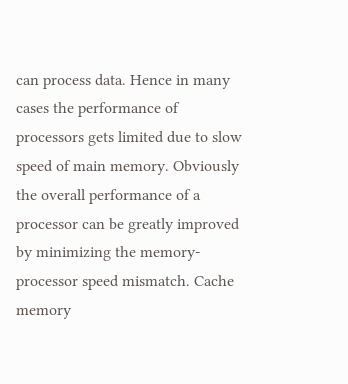can process data. Hence in many cases the performance of processors gets limited due to slow speed of main memory. Obviously the overall performance of a processor can be greatly improved by minimizing the memory-processor speed mismatch. Cache memory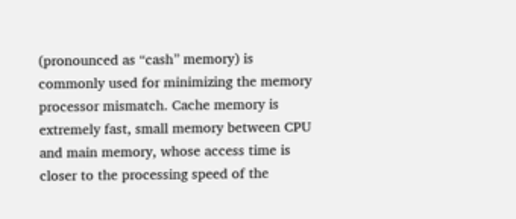(pronounced as “cash” memory) is commonly used for minimizing the memory processor mismatch. Cache memory is extremely fast, small memory between CPU and main memory, whose access time is closer to the processing speed of the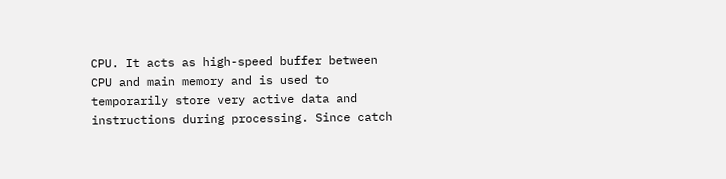CPU. It acts as high-speed buffer between CPU and main memory and is used to temporarily store very active data and instructions during processing. Since catch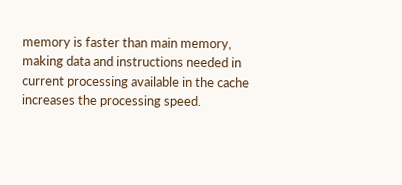memory is faster than main memory, making data and instructions needed in current processing available in the cache increases the processing speed.